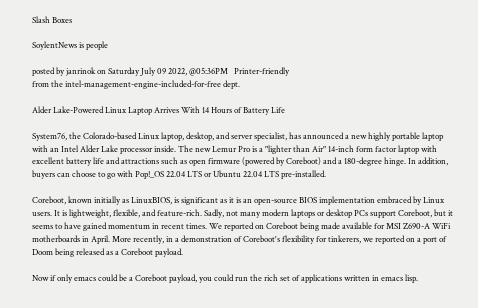Slash Boxes

SoylentNews is people

posted by janrinok on Saturday July 09 2022, @05:36PM   Printer-friendly
from the intel-management-engine-included-for-free dept.

Alder Lake-Powered Linux Laptop Arrives With 14 Hours of Battery Life

System76, the Colorado-based Linux laptop, desktop, and server specialist, has announced a new highly portable laptop with an Intel Alder Lake processor inside. The new Lemur Pro is a "lighter than Air" 14-inch form factor laptop with excellent battery life and attractions such as open firmware (powered by Coreboot) and a 180-degree hinge. In addition, buyers can choose to go with Pop!_OS 22.04 LTS or Ubuntu 22.04 LTS pre-installed.

Coreboot, known initially as LinuxBIOS, is significant as it is an open-source BIOS implementation embraced by Linux users. It is lightweight, flexible, and feature-rich. Sadly, not many modern laptops or desktop PCs support Coreboot, but it seems to have gained momentum in recent times. We reported on Coreboot being made available for MSI Z690-A WiFi motherboards in April. More recently, in a demonstration of Coreboot's flexibility for tinkerers, we reported on a port of Doom being released as a Coreboot payload.

Now if only emacs could be a Coreboot payload, you could run the rich set of applications written in emacs lisp.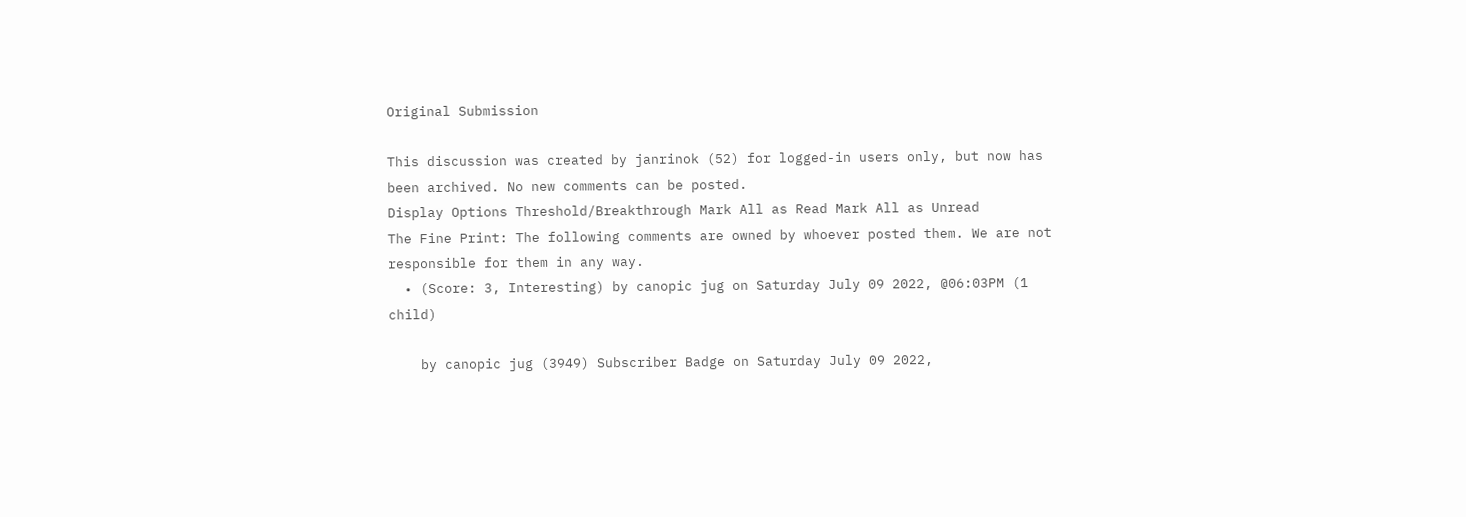Original Submission

This discussion was created by janrinok (52) for logged-in users only, but now has been archived. No new comments can be posted.
Display Options Threshold/Breakthrough Mark All as Read Mark All as Unread
The Fine Print: The following comments are owned by whoever posted them. We are not responsible for them in any way.
  • (Score: 3, Interesting) by canopic jug on Saturday July 09 2022, @06:03PM (1 child)

    by canopic jug (3949) Subscriber Badge on Saturday July 09 2022,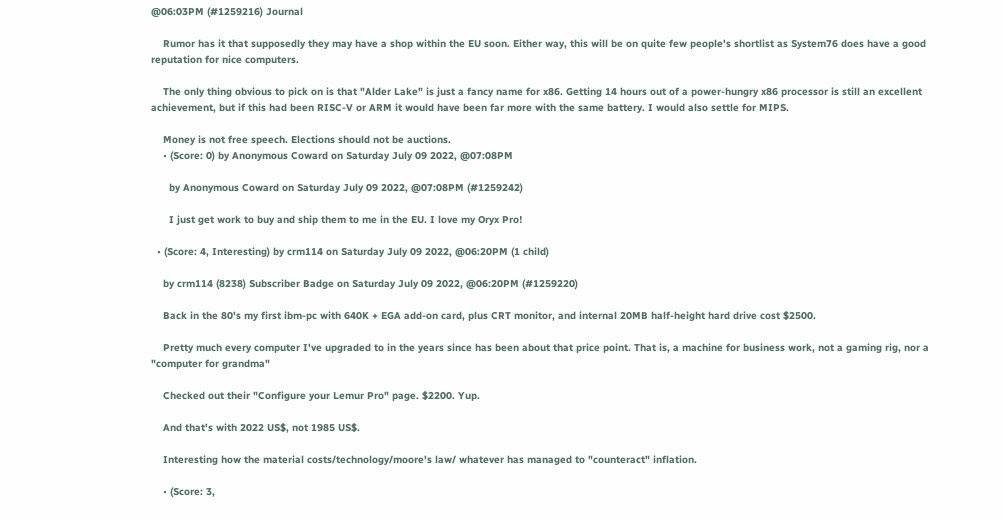@06:03PM (#1259216) Journal

    Rumor has it that supposedly they may have a shop within the EU soon. Either way, this will be on quite few people's shortlist as System76 does have a good reputation for nice computers.

    The only thing obvious to pick on is that "Alder Lake" is just a fancy name for x86. Getting 14 hours out of a power-hungry x86 processor is still an excellent achievement, but if this had been RISC-V or ARM it would have been far more with the same battery. I would also settle for MIPS.

    Money is not free speech. Elections should not be auctions.
    • (Score: 0) by Anonymous Coward on Saturday July 09 2022, @07:08PM

      by Anonymous Coward on Saturday July 09 2022, @07:08PM (#1259242)

      I just get work to buy and ship them to me in the EU. I love my Oryx Pro!

  • (Score: 4, Interesting) by crm114 on Saturday July 09 2022, @06:20PM (1 child)

    by crm114 (8238) Subscriber Badge on Saturday July 09 2022, @06:20PM (#1259220)

    Back in the 80's my first ibm-pc with 640K + EGA add-on card, plus CRT monitor, and internal 20MB half-height hard drive cost $2500.

    Pretty much every computer I've upgraded to in the years since has been about that price point. That is, a machine for business work, not a gaming rig, nor a "computer for grandma"

    Checked out their "Configure your Lemur Pro" page. $2200. Yup.

    And that's with 2022 US$, not 1985 US$.

    Interesting how the material costs/technology/moore's law/ whatever has managed to "counteract" inflation.

    • (Score: 3,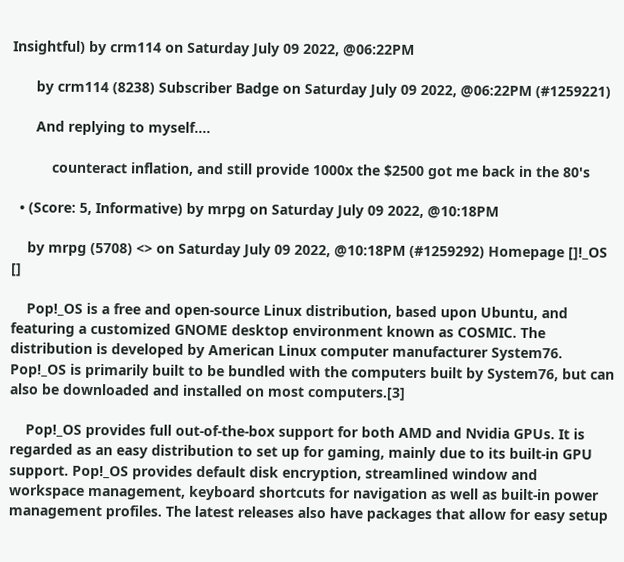Insightful) by crm114 on Saturday July 09 2022, @06:22PM

      by crm114 (8238) Subscriber Badge on Saturday July 09 2022, @06:22PM (#1259221)

      And replying to myself....

          counteract inflation, and still provide 1000x the $2500 got me back in the 80's

  • (Score: 5, Informative) by mrpg on Saturday July 09 2022, @10:18PM

    by mrpg (5708) <> on Saturday July 09 2022, @10:18PM (#1259292) Homepage []!_OS []

    Pop!_OS is a free and open-source Linux distribution, based upon Ubuntu, and featuring a customized GNOME desktop environment known as COSMIC. The distribution is developed by American Linux computer manufacturer System76. Pop!_OS is primarily built to be bundled with the computers built by System76, but can also be downloaded and installed on most computers.[3]

    Pop!_OS provides full out-of-the-box support for both AMD and Nvidia GPUs. It is regarded as an easy distribution to set up for gaming, mainly due to its built-in GPU support. Pop!_OS provides default disk encryption, streamlined window and workspace management, keyboard shortcuts for navigation as well as built-in power management profiles. The latest releases also have packages that allow for easy setup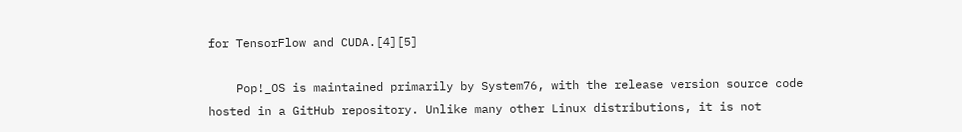for TensorFlow and CUDA.[4][5]

    Pop!_OS is maintained primarily by System76, with the release version source code hosted in a GitHub repository. Unlike many other Linux distributions, it is not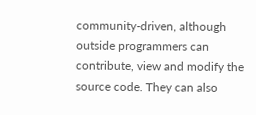community-driven, although outside programmers can contribute, view and modify the source code. They can also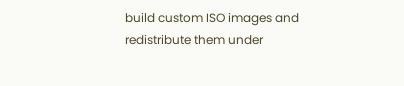build custom ISO images and redistribute them under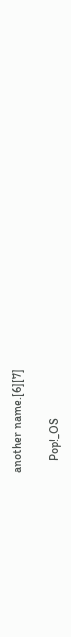another name.[6][7]

    Pop!_OS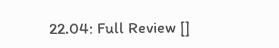22.04: Full Review []